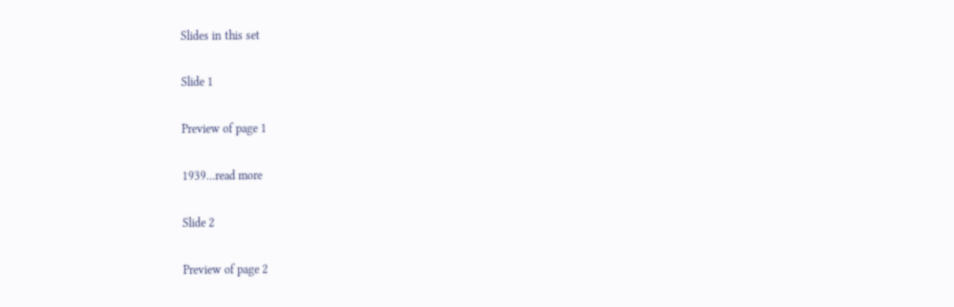Slides in this set

Slide 1

Preview of page 1

1939…read more

Slide 2

Preview of page 2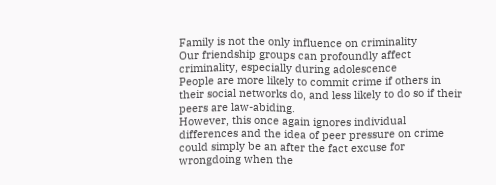Family is not the only influence on criminality
Our friendship groups can profoundly affect
criminality, especially during adolescence
People are more likely to commit crime if others in
their social networks do, and less likely to do so if their
peers are law-abiding.
However, this once again ignores individual
differences and the idea of peer pressure on crime
could simply be an after the fact excuse for
wrongdoing when the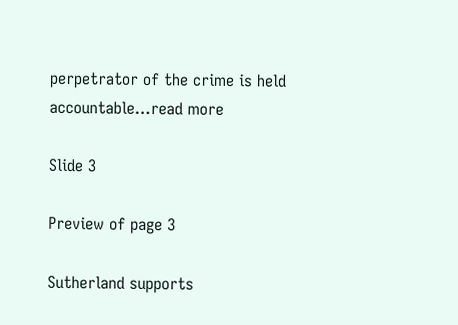perpetrator of the crime is held
accountable…read more

Slide 3

Preview of page 3

Sutherland supports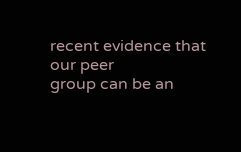recent evidence that our peer
group can be an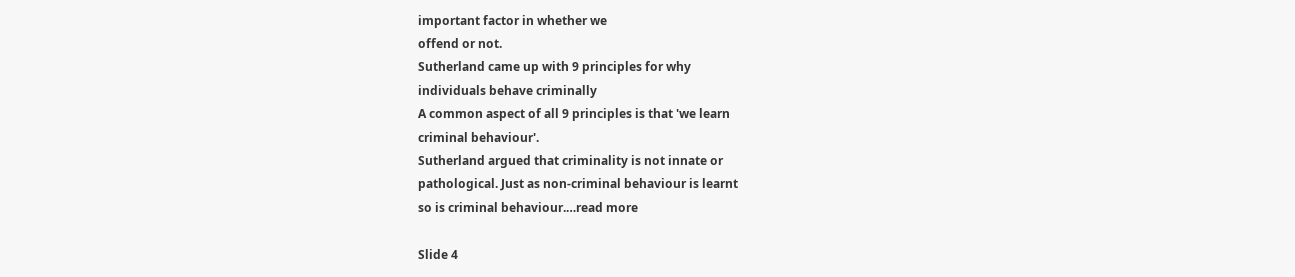important factor in whether we
offend or not.
Sutherland came up with 9 principles for why
individuals behave criminally
A common aspect of all 9 principles is that 'we learn
criminal behaviour'.
Sutherland argued that criminality is not innate or
pathological. Just as non-criminal behaviour is learnt
so is criminal behaviour.…read more

Slide 4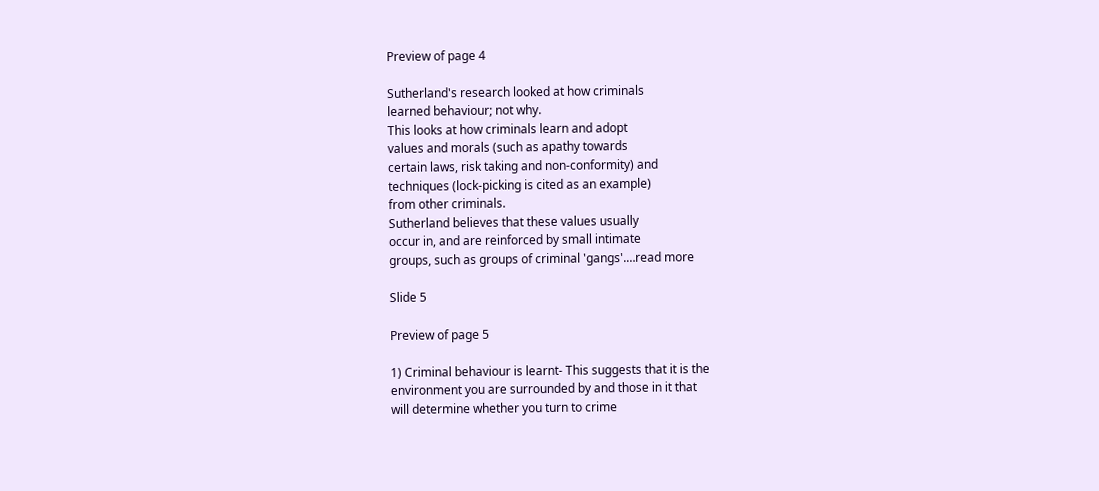Preview of page 4

Sutherland's research looked at how criminals
learned behaviour; not why.
This looks at how criminals learn and adopt
values and morals (such as apathy towards
certain laws, risk taking and non-conformity) and
techniques (lock-picking is cited as an example)
from other criminals.
Sutherland believes that these values usually
occur in, and are reinforced by small intimate
groups, such as groups of criminal 'gangs'.…read more

Slide 5

Preview of page 5

1) Criminal behaviour is learnt- This suggests that it is the
environment you are surrounded by and those in it that
will determine whether you turn to crime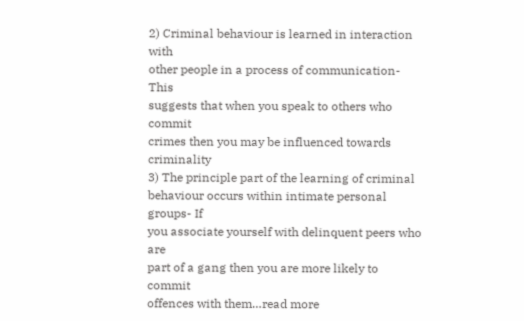2) Criminal behaviour is learned in interaction with
other people in a process of communication- This
suggests that when you speak to others who commit
crimes then you may be influenced towards criminality
3) The principle part of the learning of criminal
behaviour occurs within intimate personal groups- If
you associate yourself with delinquent peers who are
part of a gang then you are more likely to commit
offences with them…read more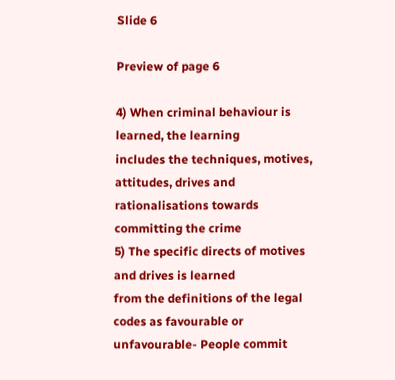Slide 6

Preview of page 6

4) When criminal behaviour is learned, the learning
includes the techniques, motives, attitudes, drives and
rationalisations towards committing the crime
5) The specific directs of motives and drives is learned
from the definitions of the legal codes as favourable or
unfavourable- People commit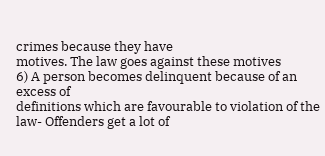crimes because they have
motives. The law goes against these motives
6) A person becomes delinquent because of an excess of
definitions which are favourable to violation of the
law- Offenders get a lot of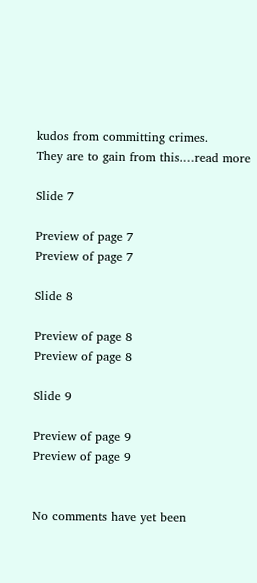kudos from committing crimes.
They are to gain from this.…read more

Slide 7

Preview of page 7
Preview of page 7

Slide 8

Preview of page 8
Preview of page 8

Slide 9

Preview of page 9
Preview of page 9


No comments have yet been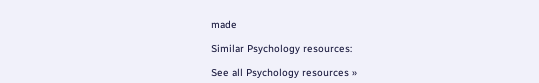made

Similar Psychology resources:

See all Psychology resources »